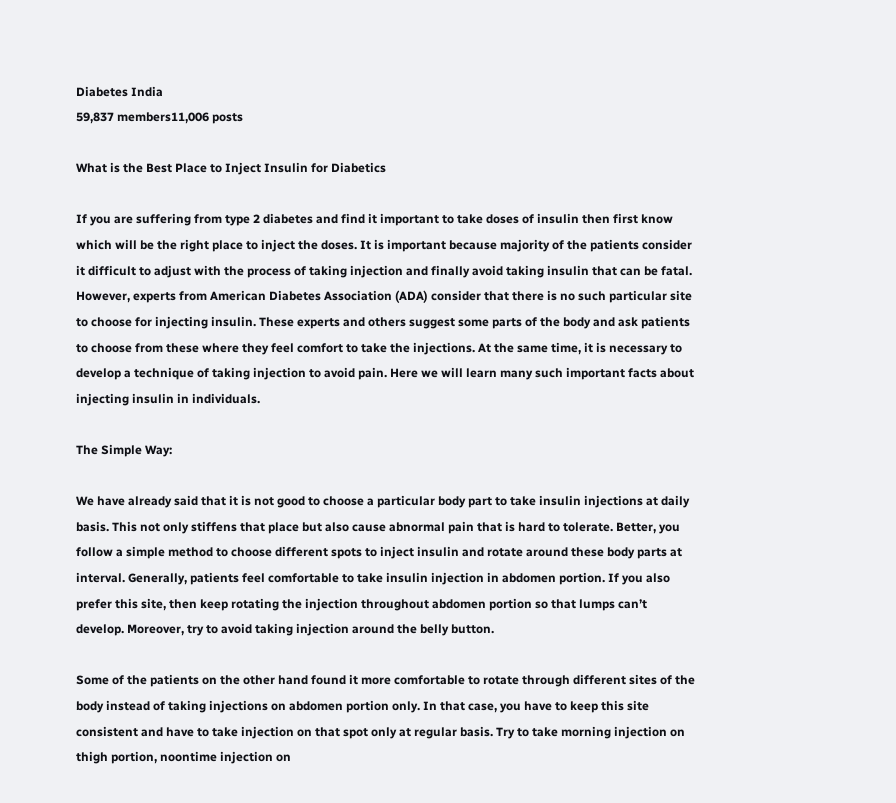Diabetes India
59,837 members11,006 posts

What is the Best Place to Inject Insulin for Diabetics

If you are suffering from type 2 diabetes and find it important to take doses of insulin then first know which will be the right place to inject the doses. It is important because majority of the patients consider it difficult to adjust with the process of taking injection and finally avoid taking insulin that can be fatal. However, experts from American Diabetes Association (ADA) consider that there is no such particular site to choose for injecting insulin. These experts and others suggest some parts of the body and ask patients to choose from these where they feel comfort to take the injections. At the same time, it is necessary to develop a technique of taking injection to avoid pain. Here we will learn many such important facts about injecting insulin in individuals.

The Simple Way:

We have already said that it is not good to choose a particular body part to take insulin injections at daily basis. This not only stiffens that place but also cause abnormal pain that is hard to tolerate. Better, you follow a simple method to choose different spots to inject insulin and rotate around these body parts at interval. Generally, patients feel comfortable to take insulin injection in abdomen portion. If you also prefer this site, then keep rotating the injection throughout abdomen portion so that lumps can’t develop. Moreover, try to avoid taking injection around the belly button.

Some of the patients on the other hand found it more comfortable to rotate through different sites of the body instead of taking injections on abdomen portion only. In that case, you have to keep this site consistent and have to take injection on that spot only at regular basis. Try to take morning injection on thigh portion, noontime injection on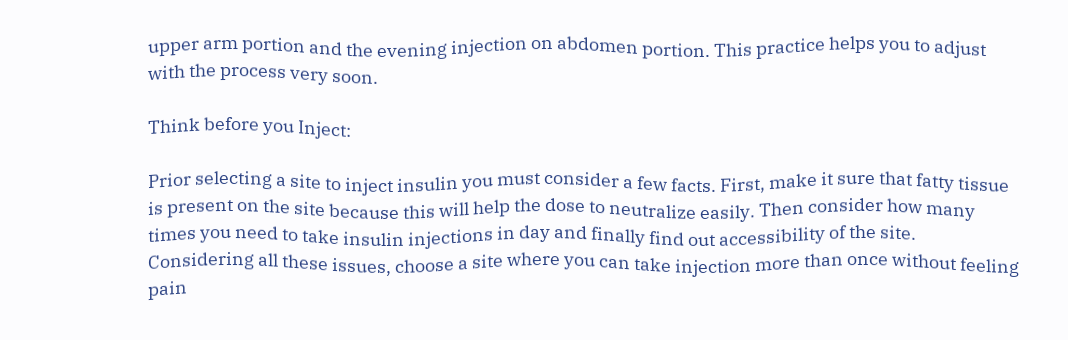upper arm portion and the evening injection on abdomen portion. This practice helps you to adjust with the process very soon.

Think before you Inject:

Prior selecting a site to inject insulin you must consider a few facts. First, make it sure that fatty tissue is present on the site because this will help the dose to neutralize easily. Then consider how many times you need to take insulin injections in day and finally find out accessibility of the site. Considering all these issues, choose a site where you can take injection more than once without feeling pain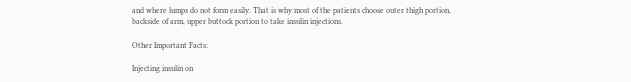and where lumps do not form easily. That is why most of the patients choose outer thigh portion, backside of arm, upper buttock portion to take insulin injections.

Other Important Facts:

Injecting insulin on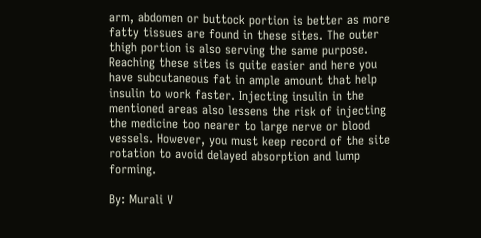arm, abdomen or buttock portion is better as more fatty tissues are found in these sites. The outer thigh portion is also serving the same purpose. Reaching these sites is quite easier and here you have subcutaneous fat in ample amount that help insulin to work faster. Injecting insulin in the mentioned areas also lessens the risk of injecting the medicine too nearer to large nerve or blood vessels. However, you must keep record of the site rotation to avoid delayed absorption and lump forming.

By: Murali V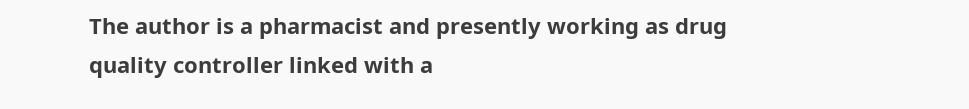The author is a pharmacist and presently working as drug quality controller linked with a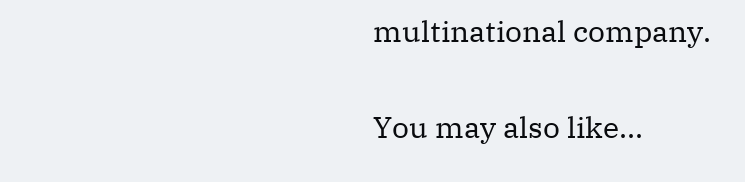multinational company.

You may also like...